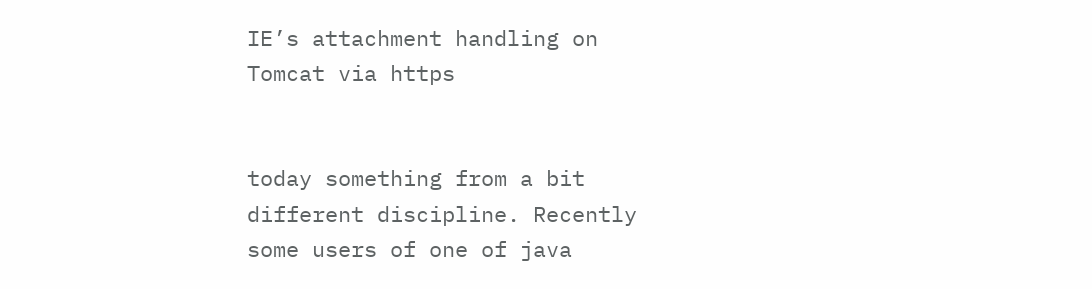IE’s attachment handling on Tomcat via https


today something from a bit different discipline. Recently some users of one of java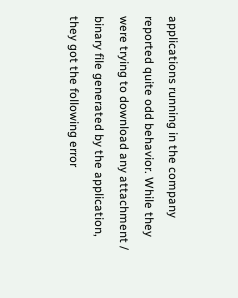applications running in the company reported quite odd behavior. While they were trying to download any attachment / binary file generated by the application, they got the following error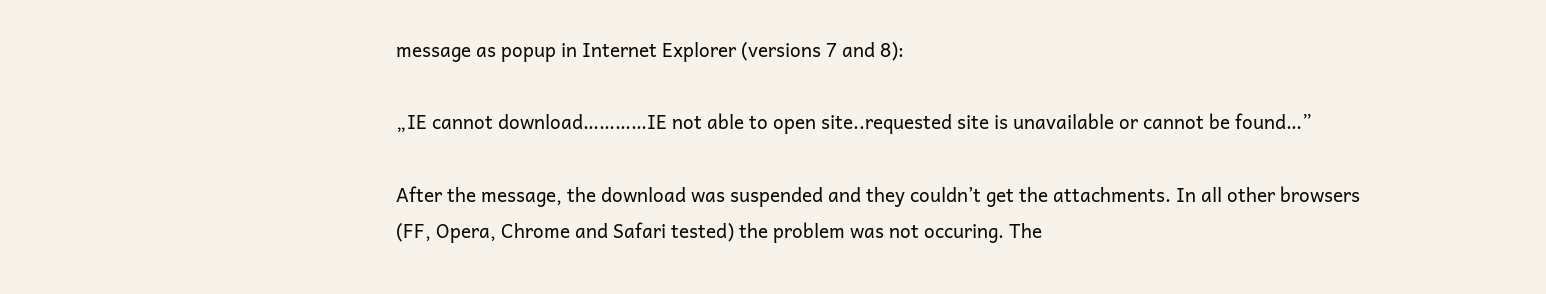message as popup in Internet Explorer (versions 7 and 8):

„IE cannot download…………IE not able to open site..requested site is unavailable or cannot be found…”

After the message, the download was suspended and they couldn’t get the attachments. In all other browsers (FF, Opera, Chrome and Safari tested) the problem was not occuring. The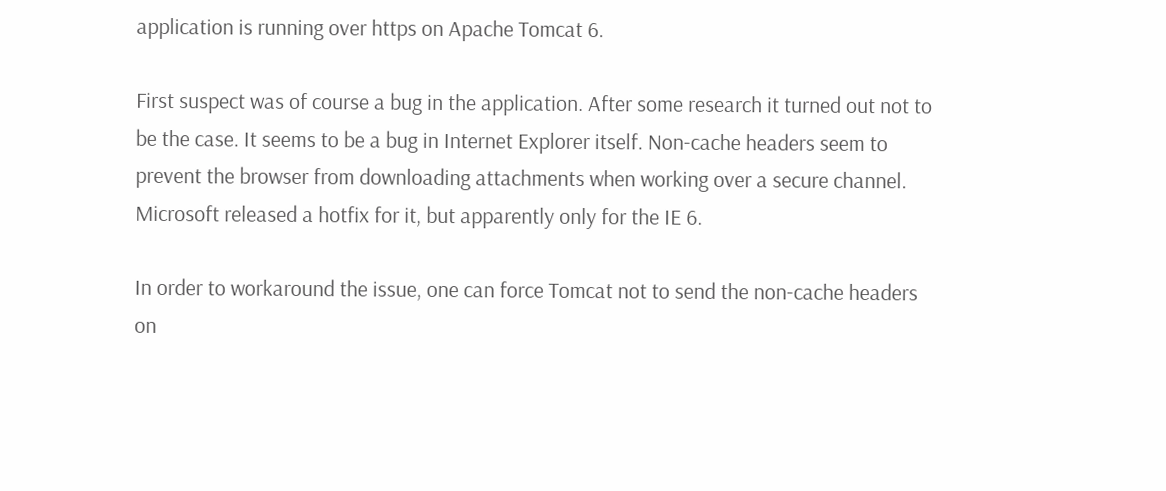application is running over https on Apache Tomcat 6.

First suspect was of course a bug in the application. After some research it turned out not to be the case. It seems to be a bug in Internet Explorer itself. Non-cache headers seem to prevent the browser from downloading attachments when working over a secure channel. Microsoft released a hotfix for it, but apparently only for the IE 6.

In order to workaround the issue, one can force Tomcat not to send the non-cache headers on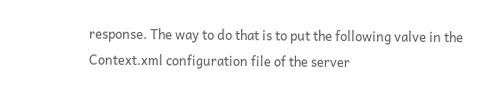response. The way to do that is to put the following valve in the Context.xml configuration file of the server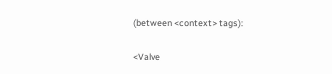(between <context> tags):

<Valve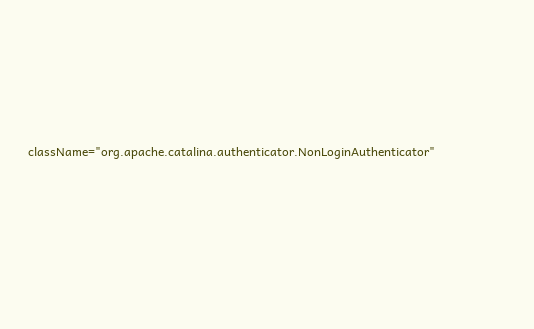className="org.apache.catalina.authenticator.NonLoginAuthenticator"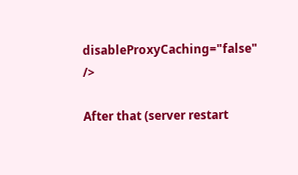disableProxyCaching="false" />

After that (server restart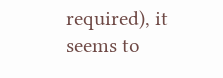required), it seems to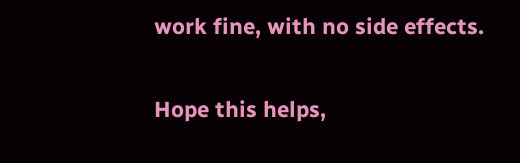work fine, with no side effects.

Hope this helps,